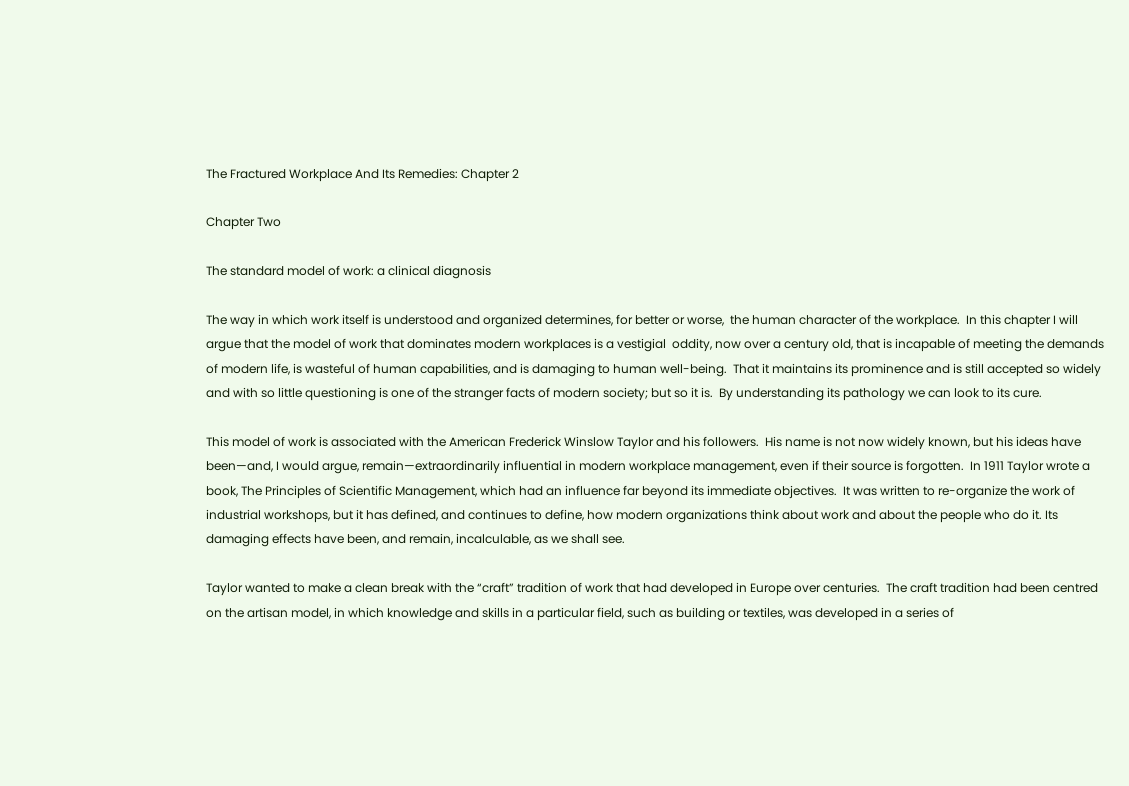The Fractured Workplace And Its Remedies: Chapter 2

Chapter Two

The standard model of work: a clinical diagnosis

The way in which work itself is understood and organized determines, for better or worse,  the human character of the workplace.  In this chapter I will argue that the model of work that dominates modern workplaces is a vestigial  oddity, now over a century old, that is incapable of meeting the demands of modern life, is wasteful of human capabilities, and is damaging to human well-being.  That it maintains its prominence and is still accepted so widely and with so little questioning is one of the stranger facts of modern society; but so it is.  By understanding its pathology we can look to its cure.

This model of work is associated with the American Frederick Winslow Taylor and his followers.  His name is not now widely known, but his ideas have been—and, I would argue, remain—extraordinarily influential in modern workplace management, even if their source is forgotten.  In 1911 Taylor wrote a book, The Principles of Scientific Management, which had an influence far beyond its immediate objectives.  It was written to re-organize the work of industrial workshops, but it has defined, and continues to define, how modern organizations think about work and about the people who do it. Its damaging effects have been, and remain, incalculable, as we shall see.

Taylor wanted to make a clean break with the “craft” tradition of work that had developed in Europe over centuries.  The craft tradition had been centred on the artisan model, in which knowledge and skills in a particular field, such as building or textiles, was developed in a series of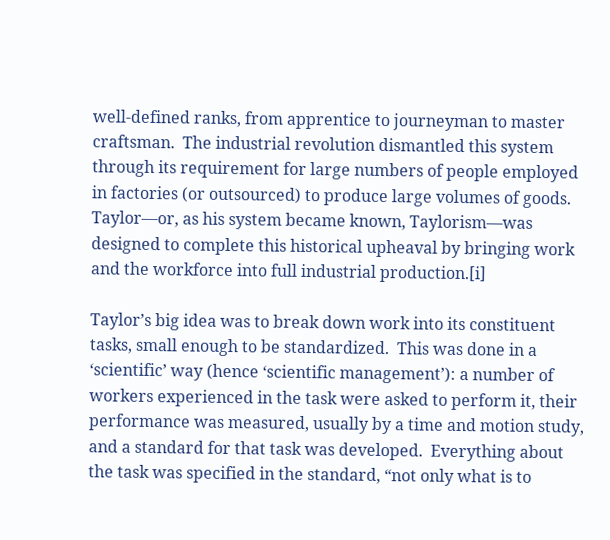well-defined ranks, from apprentice to journeyman to master craftsman.  The industrial revolution dismantled this system through its requirement for large numbers of people employed in factories (or outsourced) to produce large volumes of goods. Taylor—or, as his system became known, Taylorism—was designed to complete this historical upheaval by bringing work and the workforce into full industrial production.[i]

Taylor’s big idea was to break down work into its constituent tasks, small enough to be standardized.  This was done in a ‘scientific’ way (hence ‘scientific management’): a number of workers experienced in the task were asked to perform it, their performance was measured, usually by a time and motion study, and a standard for that task was developed.  Everything about the task was specified in the standard, “not only what is to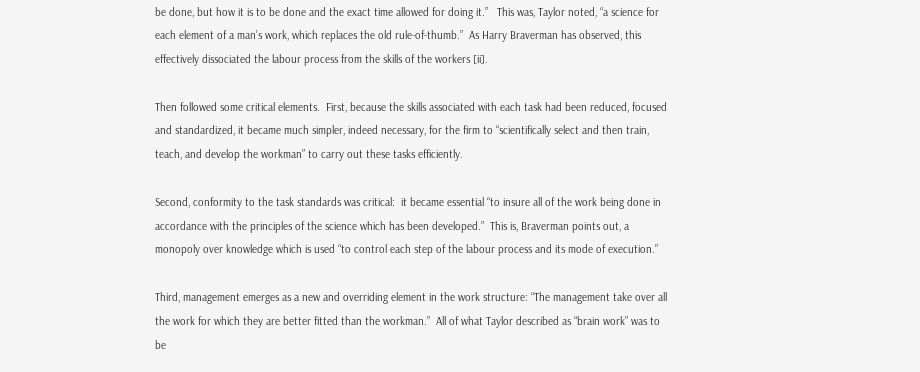be done, but how it is to be done and the exact time allowed for doing it.”   This was, Taylor noted, “a science for each element of a man’s work, which replaces the old rule-of-thumb.”  As Harry Braverman has observed, this effectively dissociated the labour process from the skills of the workers [ii].

Then followed some critical elements.  First, because the skills associated with each task had been reduced, focused and standardized, it became much simpler, indeed necessary, for the firm to “scientifically select and then train, teach, and develop the workman” to carry out these tasks efficiently.

Second, conformity to the task standards was critical:  it became essential “to insure all of the work being done in accordance with the principles of the science which has been developed.”  This is, Braverman points out, a monopoly over knowledge which is used “to control each step of the labour process and its mode of execution.”

Third, management emerges as a new and overriding element in the work structure: “The management take over all the work for which they are better fitted than the workman.”  All of what Taylor described as “brain work” was to be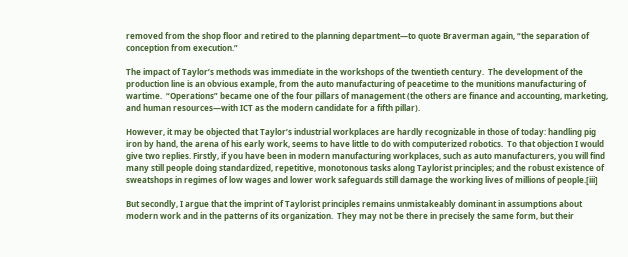removed from the shop floor and retired to the planning department—to quote Braverman again, “the separation of conception from execution.”

The impact of Taylor’s methods was immediate in the workshops of the twentieth century.  The development of the production line is an obvious example, from the auto manufacturing of peacetime to the munitions manufacturing of wartime.  “Operations” became one of the four pillars of management (the others are finance and accounting, marketing, and human resources—with ICT as the modern candidate for a fifth pillar).

However, it may be objected that Taylor’s industrial workplaces are hardly recognizable in those of today: handling pig iron by hand, the arena of his early work, seems to have little to do with computerized robotics.  To that objection I would give two replies. Firstly, if you have been in modern manufacturing workplaces, such as auto manufacturers, you will find many still people doing standardized, repetitive, monotonous tasks along Taylorist principles; and the robust existence of sweatshops in regimes of low wages and lower work safeguards still damage the working lives of millions of people.[iii]

But secondly, I argue that the imprint of Taylorist principles remains unmistakeably dominant in assumptions about modern work and in the patterns of its organization.  They may not be there in precisely the same form, but their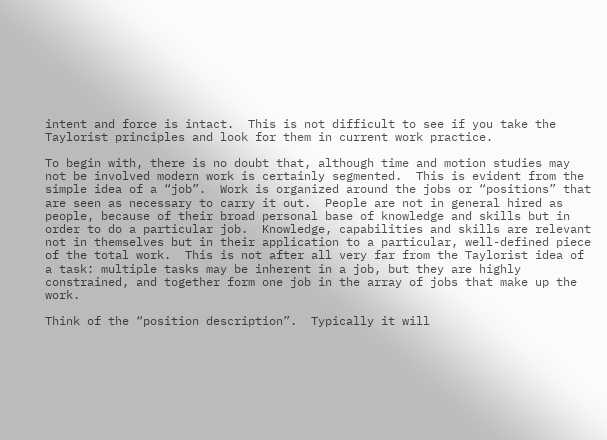intent and force is intact.  This is not difficult to see if you take the Taylorist principles and look for them in current work practice.

To begin with, there is no doubt that, although time and motion studies may not be involved modern work is certainly segmented.  This is evident from the simple idea of a “job”.  Work is organized around the jobs or “positions” that are seen as necessary to carry it out.  People are not in general hired as people, because of their broad personal base of knowledge and skills but in order to do a particular job.  Knowledge, capabilities and skills are relevant not in themselves but in their application to a particular, well-defined piece of the total work.  This is not after all very far from the Taylorist idea of a task: multiple tasks may be inherent in a job, but they are highly constrained, and together form one job in the array of jobs that make up the work.

Think of the “position description”.  Typically it will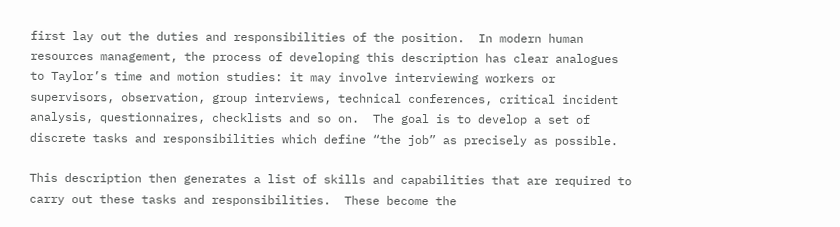first lay out the duties and responsibilities of the position.  In modern human resources management, the process of developing this description has clear analogues to Taylor’s time and motion studies: it may involve interviewing workers or supervisors, observation, group interviews, technical conferences, critical incident analysis, questionnaires, checklists and so on.  The goal is to develop a set of discrete tasks and responsibilities which define “the job” as precisely as possible.

This description then generates a list of skills and capabilities that are required to carry out these tasks and responsibilities.  These become the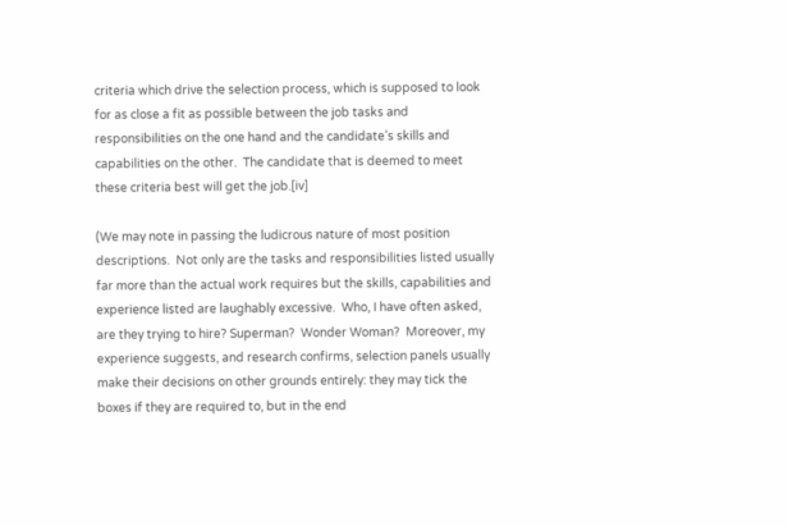criteria which drive the selection process, which is supposed to look for as close a fit as possible between the job tasks and responsibilities on the one hand and the candidate’s skills and capabilities on the other.  The candidate that is deemed to meet these criteria best will get the job.[iv]

(We may note in passing the ludicrous nature of most position descriptions.  Not only are the tasks and responsibilities listed usually far more than the actual work requires but the skills, capabilities and experience listed are laughably excessive.  Who, I have often asked, are they trying to hire? Superman?  Wonder Woman?  Moreover, my experience suggests, and research confirms, selection panels usually make their decisions on other grounds entirely: they may tick the boxes if they are required to, but in the end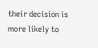their decision is more likely to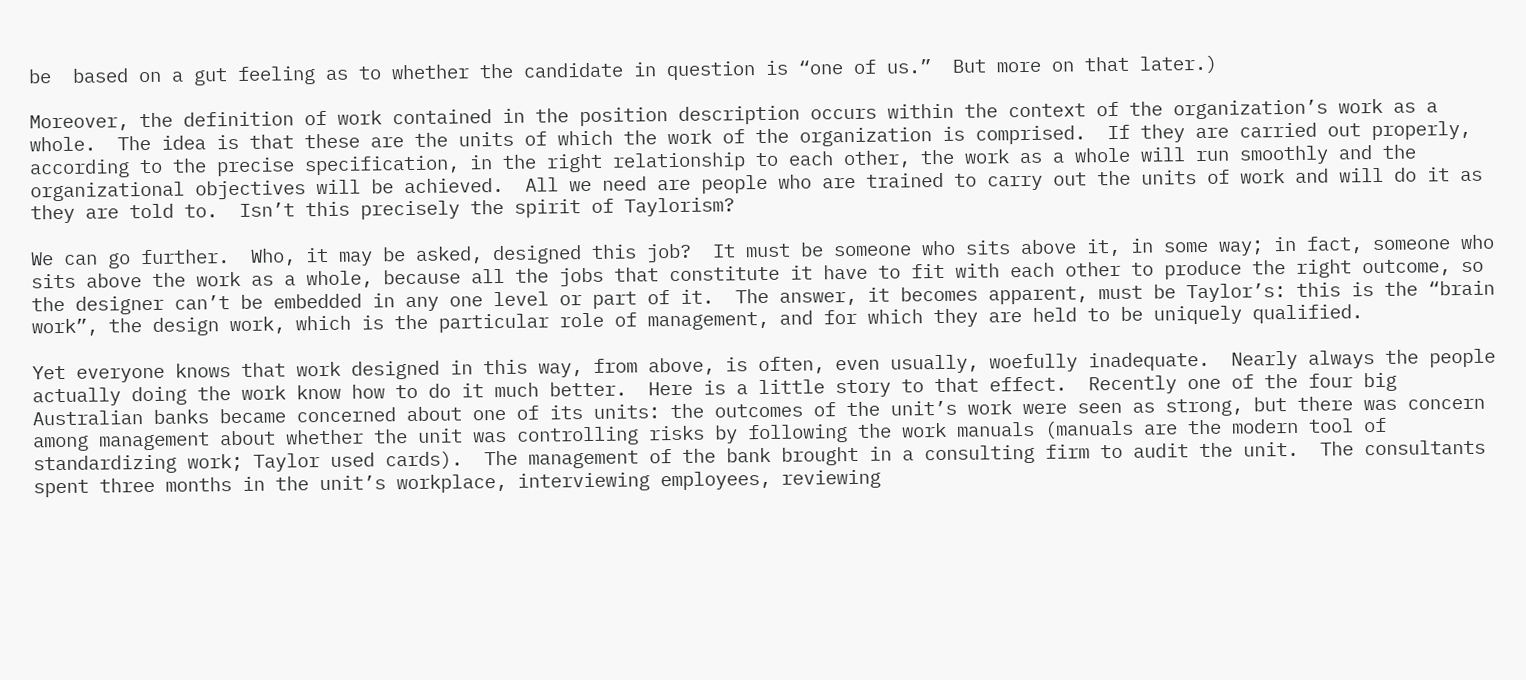be  based on a gut feeling as to whether the candidate in question is “one of us.”  But more on that later.)

Moreover, the definition of work contained in the position description occurs within the context of the organization’s work as a whole.  The idea is that these are the units of which the work of the organization is comprised.  If they are carried out properly, according to the precise specification, in the right relationship to each other, the work as a whole will run smoothly and the organizational objectives will be achieved.  All we need are people who are trained to carry out the units of work and will do it as they are told to.  Isn’t this precisely the spirit of Taylorism?

We can go further.  Who, it may be asked, designed this job?  It must be someone who sits above it, in some way; in fact, someone who sits above the work as a whole, because all the jobs that constitute it have to fit with each other to produce the right outcome, so the designer can’t be embedded in any one level or part of it.  The answer, it becomes apparent, must be Taylor’s: this is the “brain work”, the design work, which is the particular role of management, and for which they are held to be uniquely qualified.

Yet everyone knows that work designed in this way, from above, is often, even usually, woefully inadequate.  Nearly always the people actually doing the work know how to do it much better.  Here is a little story to that effect.  Recently one of the four big Australian banks became concerned about one of its units: the outcomes of the unit’s work were seen as strong, but there was concern among management about whether the unit was controlling risks by following the work manuals (manuals are the modern tool of standardizing work; Taylor used cards).  The management of the bank brought in a consulting firm to audit the unit.  The consultants spent three months in the unit’s workplace, interviewing employees, reviewing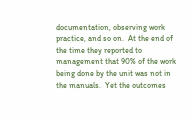documentation, observing work practice, and so on.  At the end of the time they reported to management that 90% of the work being done by the unit was not in the manuals.  Yet the outcomes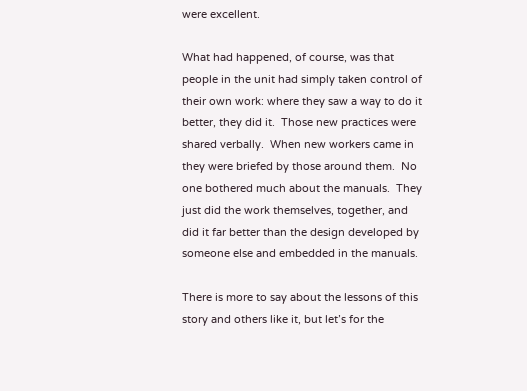were excellent.

What had happened, of course, was that people in the unit had simply taken control of their own work: where they saw a way to do it better, they did it.  Those new practices were shared verbally.  When new workers came in they were briefed by those around them.  No one bothered much about the manuals.  They just did the work themselves, together, and did it far better than the design developed by someone else and embedded in the manuals.

There is more to say about the lessons of this story and others like it, but let’s for the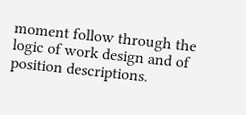moment follow through the logic of work design and of position descriptions.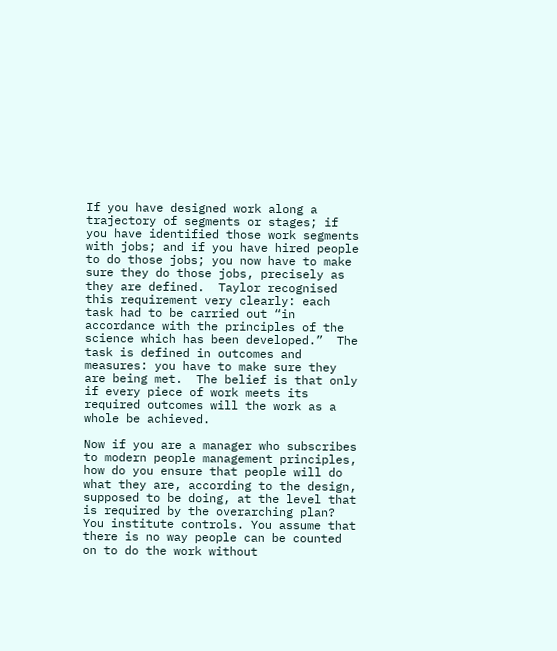If you have designed work along a trajectory of segments or stages; if you have identified those work segments with jobs; and if you have hired people to do those jobs; you now have to make sure they do those jobs, precisely as they are defined.  Taylor recognised this requirement very clearly: each task had to be carried out “in accordance with the principles of the science which has been developed.”  The task is defined in outcomes and measures: you have to make sure they are being met.  The belief is that only if every piece of work meets its required outcomes will the work as a whole be achieved.

Now if you are a manager who subscribes to modern people management principles, how do you ensure that people will do what they are, according to the design, supposed to be doing, at the level that is required by the overarching plan?  You institute controls. You assume that there is no way people can be counted on to do the work without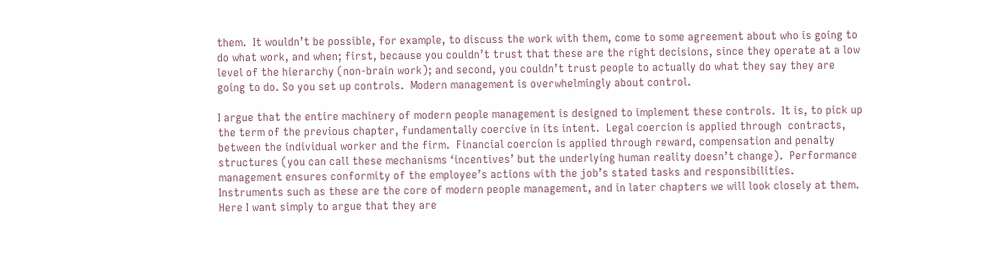them.  It wouldn’t be possible, for example, to discuss the work with them, come to some agreement about who is going to do what work, and when; first, because you couldn’t trust that these are the right decisions, since they operate at a low level of the hierarchy (non-brain work); and second, you couldn’t trust people to actually do what they say they are going to do. So you set up controls.  Modern management is overwhelmingly about control.

I argue that the entire machinery of modern people management is designed to implement these controls.  It is, to pick up the term of the previous chapter, fundamentally coercive in its intent.  Legal coercion is applied through  contracts, between the individual worker and the firm.  Financial coercion is applied through reward, compensation and penalty structures (you can call these mechanisms ‘incentives’ but the underlying human reality doesn’t change).  Performance management ensures conformity of the employee’s actions with the job’s stated tasks and responsibilities.  Instruments such as these are the core of modern people management, and in later chapters we will look closely at them.  Here I want simply to argue that they are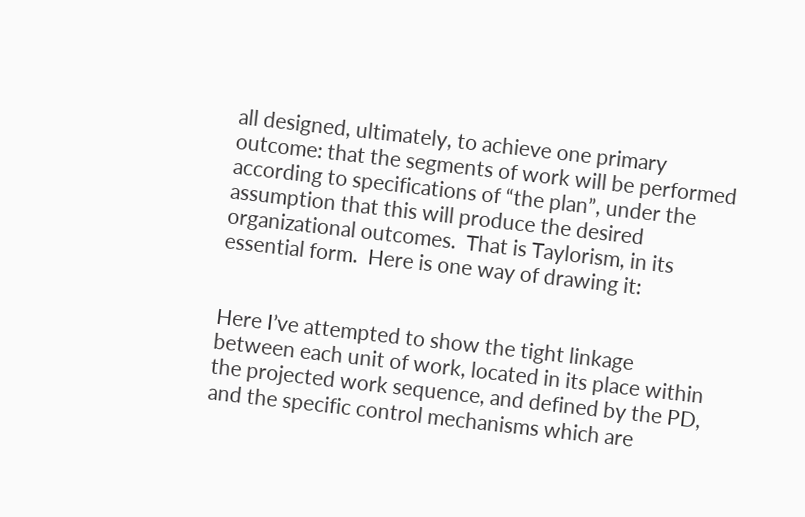all designed, ultimately, to achieve one primary outcome: that the segments of work will be performed according to specifications of “the plan”, under the assumption that this will produce the desired organizational outcomes.  That is Taylorism, in its essential form.  Here is one way of drawing it:


Here I’ve attempted to show the tight linkage between each unit of work, located in its place within the projected work sequence, and defined by the PD, and the specific control mechanisms which are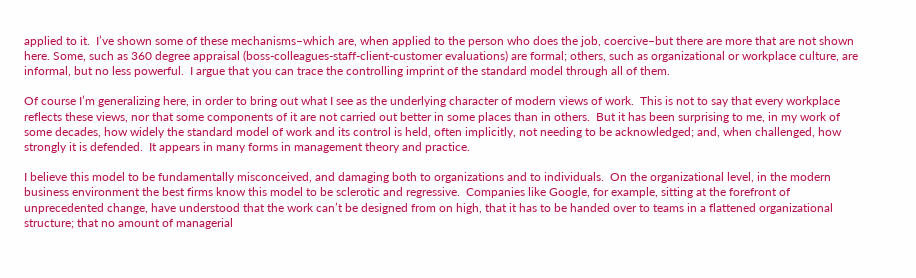applied to it.  I’ve shown some of these mechanisms–which are, when applied to the person who does the job, coercive–but there are more that are not shown here. Some, such as 360 degree appraisal (boss-colleagues-staff-client-customer evaluations) are formal; others, such as organizational or workplace culture, are informal, but no less powerful.  I argue that you can trace the controlling imprint of the standard model through all of them.

Of course I’m generalizing here, in order to bring out what I see as the underlying character of modern views of work.  This is not to say that every workplace reflects these views, nor that some components of it are not carried out better in some places than in others.  But it has been surprising to me, in my work of some decades, how widely the standard model of work and its control is held, often implicitly, not needing to be acknowledged; and, when challenged, how strongly it is defended.  It appears in many forms in management theory and practice.

I believe this model to be fundamentally misconceived, and damaging both to organizations and to individuals.  On the organizational level, in the modern business environment the best firms know this model to be sclerotic and regressive.  Companies like Google, for example, sitting at the forefront of unprecedented change, have understood that the work can’t be designed from on high, that it has to be handed over to teams in a flattened organizational structure; that no amount of managerial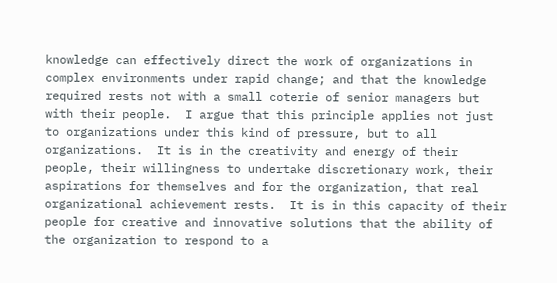knowledge can effectively direct the work of organizations in complex environments under rapid change; and that the knowledge required rests not with a small coterie of senior managers but with their people.  I argue that this principle applies not just to organizations under this kind of pressure, but to all organizations.  It is in the creativity and energy of their people, their willingness to undertake discretionary work, their aspirations for themselves and for the organization, that real organizational achievement rests.  It is in this capacity of their people for creative and innovative solutions that the ability of the organization to respond to a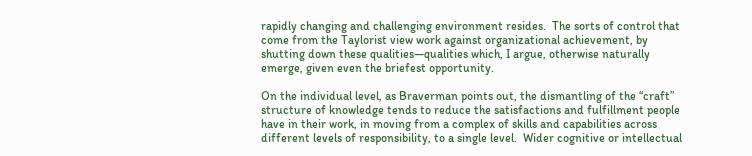rapidly changing and challenging environment resides.  The sorts of control that come from the Taylorist view work against organizational achievement, by shutting down these qualities—qualities which, I argue, otherwise naturally emerge, given even the briefest opportunity.

On the individual level, as Braverman points out, the dismantling of the “craft” structure of knowledge tends to reduce the satisfactions and fulfillment people have in their work, in moving from a complex of skills and capabilities across different levels of responsibility, to a single level.  Wider cognitive or intellectual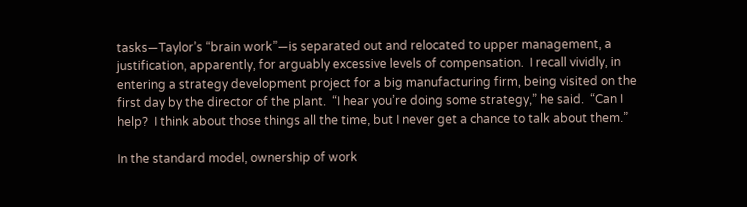tasks—Taylor’s “brain work”—is separated out and relocated to upper management, a justification, apparently, for arguably excessive levels of compensation.  I recall vividly, in entering a strategy development project for a big manufacturing firm, being visited on the first day by the director of the plant.  “I hear you’re doing some strategy,” he said.  “Can I help?  I think about those things all the time, but I never get a chance to talk about them.”

In the standard model, ownership of work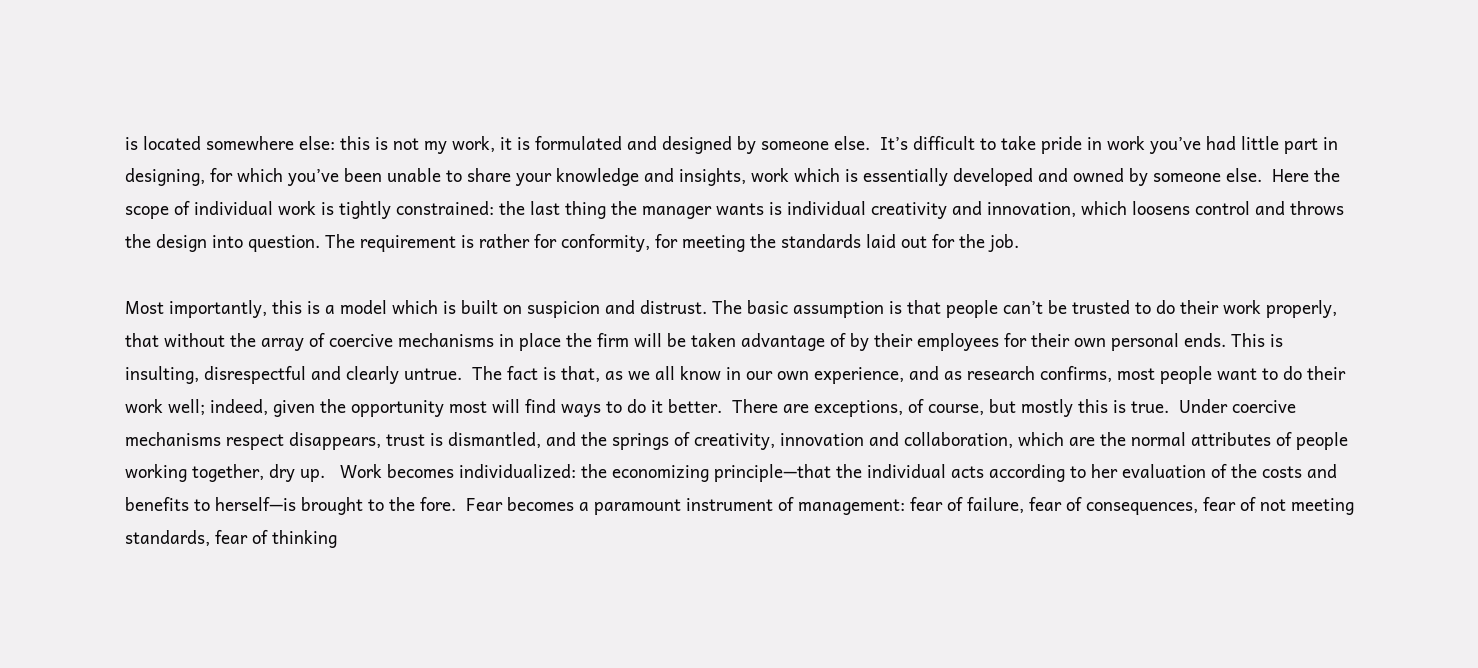is located somewhere else: this is not my work, it is formulated and designed by someone else.  It’s difficult to take pride in work you’ve had little part in designing, for which you’ve been unable to share your knowledge and insights, work which is essentially developed and owned by someone else.  Here the scope of individual work is tightly constrained: the last thing the manager wants is individual creativity and innovation, which loosens control and throws the design into question. The requirement is rather for conformity, for meeting the standards laid out for the job.

Most importantly, this is a model which is built on suspicion and distrust. The basic assumption is that people can’t be trusted to do their work properly, that without the array of coercive mechanisms in place the firm will be taken advantage of by their employees for their own personal ends. This is insulting, disrespectful and clearly untrue.  The fact is that, as we all know in our own experience, and as research confirms, most people want to do their work well; indeed, given the opportunity most will find ways to do it better.  There are exceptions, of course, but mostly this is true.  Under coercive mechanisms respect disappears, trust is dismantled, and the springs of creativity, innovation and collaboration, which are the normal attributes of people working together, dry up.   Work becomes individualized: the economizing principle—that the individual acts according to her evaluation of the costs and benefits to herself—is brought to the fore.  Fear becomes a paramount instrument of management: fear of failure, fear of consequences, fear of not meeting standards, fear of thinking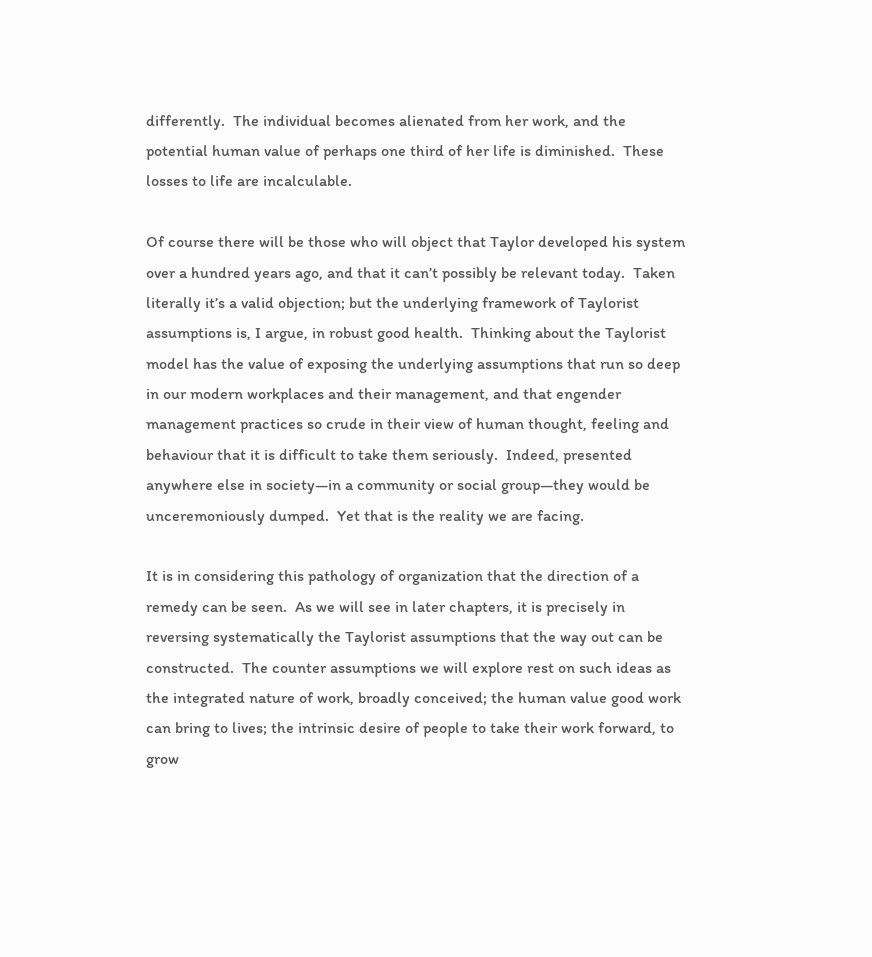differently.  The individual becomes alienated from her work, and the potential human value of perhaps one third of her life is diminished.  These losses to life are incalculable.

Of course there will be those who will object that Taylor developed his system over a hundred years ago, and that it can’t possibly be relevant today.  Taken literally it’s a valid objection; but the underlying framework of Taylorist assumptions is, I argue, in robust good health.  Thinking about the Taylorist model has the value of exposing the underlying assumptions that run so deep in our modern workplaces and their management, and that engender management practices so crude in their view of human thought, feeling and behaviour that it is difficult to take them seriously.  Indeed, presented anywhere else in society—in a community or social group—they would be unceremoniously dumped.  Yet that is the reality we are facing.

It is in considering this pathology of organization that the direction of a remedy can be seen.  As we will see in later chapters, it is precisely in reversing systematically the Taylorist assumptions that the way out can be constructed.  The counter assumptions we will explore rest on such ideas as the integrated nature of work, broadly conceived; the human value good work can bring to lives; the intrinsic desire of people to take their work forward, to grow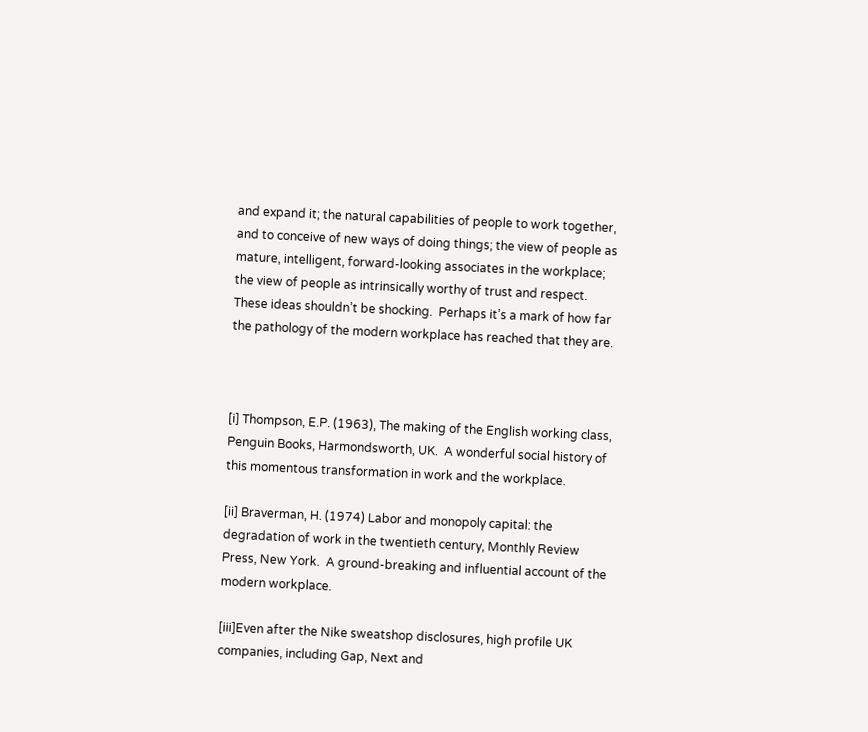and expand it; the natural capabilities of people to work together, and to conceive of new ways of doing things; the view of people as mature, intelligent, forward-looking associates in the workplace; the view of people as intrinsically worthy of trust and respect.  These ideas shouldn’t be shocking.  Perhaps it’s a mark of how far the pathology of the modern workplace has reached that they are.



[i] Thompson, E.P. (1963), The making of the English working class, Penguin Books, Harmondsworth, UK.  A wonderful social history of this momentous transformation in work and the workplace.

[ii] Braverman, H. (1974) Labor and monopoly capital: the degradation of work in the twentieth century, Monthly Review Press, New York.  A ground-breaking and influential account of the modern workplace.

[iii]Even after the Nike sweatshop disclosures, high profile UK companies, including Gap, Next and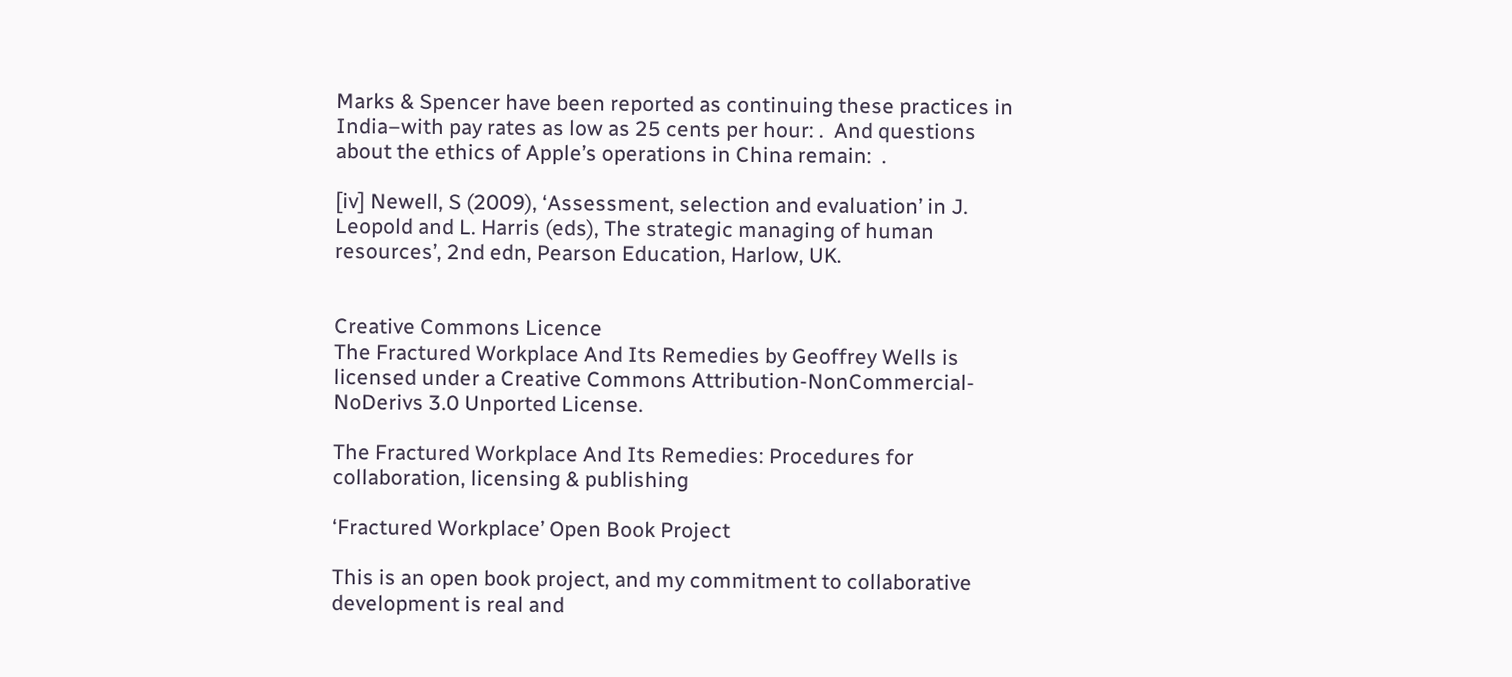Marks & Spencer have been reported as continuing these practices in India–with pay rates as low as 25 cents per hour: .  And questions about the ethics of Apple’s operations in China remain:  .

[iv] Newell, S (2009), ‘Assessment, selection and evaluation’ in J. Leopold and L. Harris (eds), The strategic managing of human resources’, 2nd edn, Pearson Education, Harlow, UK.


Creative Commons Licence
The Fractured Workplace And Its Remedies by Geoffrey Wells is licensed under a Creative Commons Attribution-NonCommercial-NoDerivs 3.0 Unported License.

The Fractured Workplace And Its Remedies: Procedures for collaboration, licensing & publishing

‘Fractured Workplace’ Open Book Project

This is an open book project, and my commitment to collaborative development is real and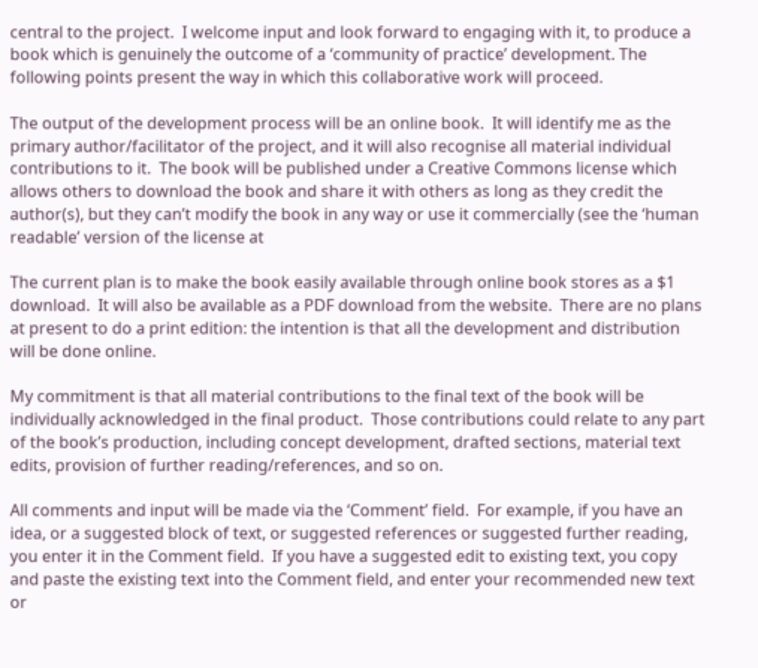central to the project.  I welcome input and look forward to engaging with it, to produce a book which is genuinely the outcome of a ‘community of practice’ development. The following points present the way in which this collaborative work will proceed.

The output of the development process will be an online book.  It will identify me as the primary author/facilitator of the project, and it will also recognise all material individual contributions to it.  The book will be published under a Creative Commons license which allows others to download the book and share it with others as long as they credit the author(s), but they can’t modify the book in any way or use it commercially (see the ‘human readable’ version of the license at

The current plan is to make the book easily available through online book stores as a $1 download.  It will also be available as a PDF download from the website.  There are no plans at present to do a print edition: the intention is that all the development and distribution will be done online.

My commitment is that all material contributions to the final text of the book will be individually acknowledged in the final product.  Those contributions could relate to any part of the book’s production, including concept development, drafted sections, material text edits, provision of further reading/references, and so on.

All comments and input will be made via the ‘Comment’ field.  For example, if you have an idea, or a suggested block of text, or suggested references or suggested further reading, you enter it in the Comment field.  If you have a suggested edit to existing text, you copy and paste the existing text into the Comment field, and enter your recommended new text or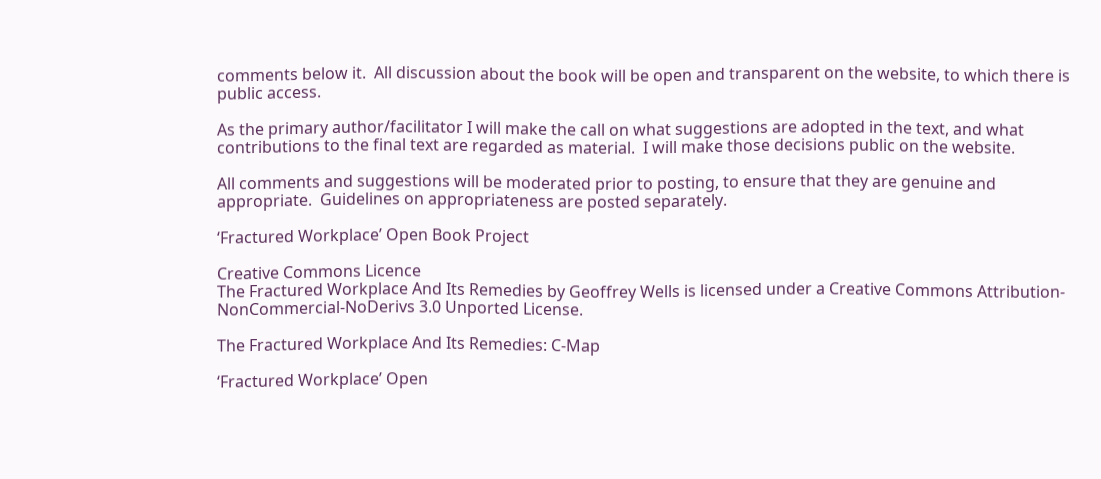comments below it.  All discussion about the book will be open and transparent on the website, to which there is public access.

As the primary author/facilitator I will make the call on what suggestions are adopted in the text, and what contributions to the final text are regarded as material.  I will make those decisions public on the website.

All comments and suggestions will be moderated prior to posting, to ensure that they are genuine and appropriate.  Guidelines on appropriateness are posted separately.

‘Fractured Workplace’ Open Book Project

Creative Commons Licence
The Fractured Workplace And Its Remedies by Geoffrey Wells is licensed under a Creative Commons Attribution-NonCommercial-NoDerivs 3.0 Unported License.

The Fractured Workplace And Its Remedies: C-Map

‘Fractured Workplace’ Open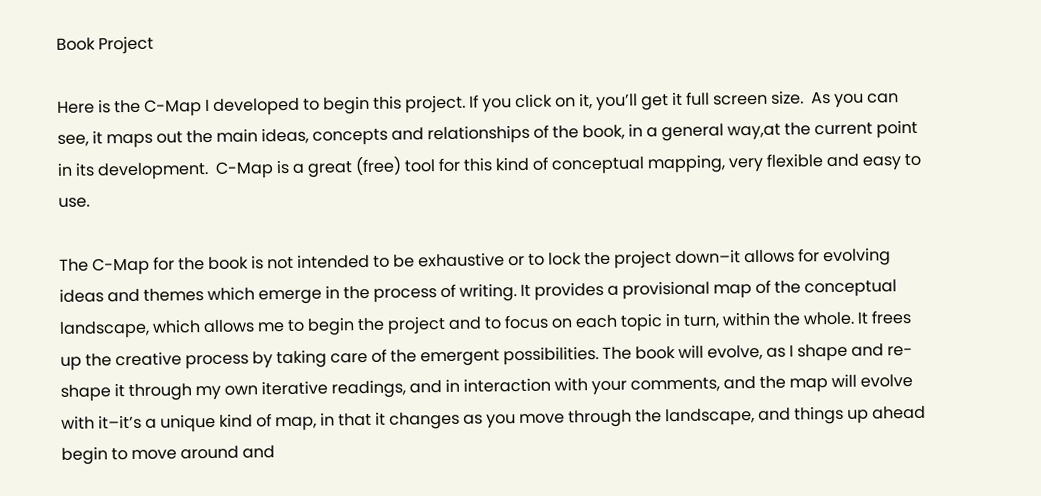Book Project

Here is the C-Map I developed to begin this project. If you click on it, you’ll get it full screen size.  As you can see, it maps out the main ideas, concepts and relationships of the book, in a general way,at the current point in its development.  C-Map is a great (free) tool for this kind of conceptual mapping, very flexible and easy to use.

The C-Map for the book is not intended to be exhaustive or to lock the project down–it allows for evolving ideas and themes which emerge in the process of writing. It provides a provisional map of the conceptual landscape, which allows me to begin the project and to focus on each topic in turn, within the whole. It frees up the creative process by taking care of the emergent possibilities. The book will evolve, as I shape and re-shape it through my own iterative readings, and in interaction with your comments, and the map will evolve with it–it’s a unique kind of map, in that it changes as you move through the landscape, and things up ahead begin to move around and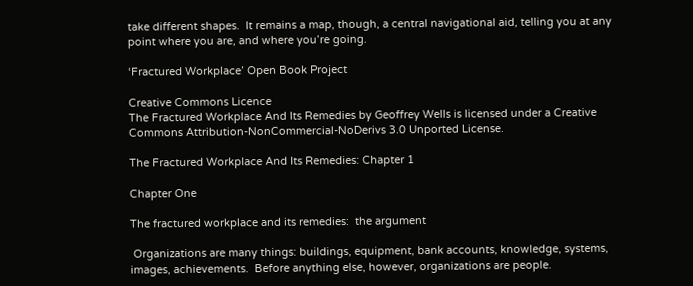take different shapes.  It remains a map, though, a central navigational aid, telling you at any point where you are, and where you’re going.

‘Fractured Workplace’ Open Book Project

Creative Commons Licence
The Fractured Workplace And Its Remedies by Geoffrey Wells is licensed under a Creative Commons Attribution-NonCommercial-NoDerivs 3.0 Unported License.

The Fractured Workplace And Its Remedies: Chapter 1

Chapter One

The fractured workplace and its remedies:  the argument

 Organizations are many things: buildings, equipment, bank accounts, knowledge, systems, images, achievements.  Before anything else, however, organizations are people.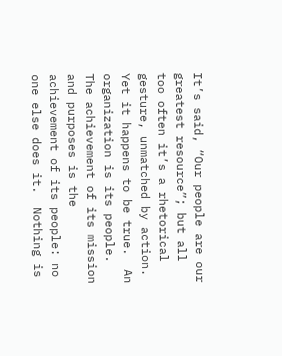It’s said, “Our people are our greatest resource”; but all too often it’s a rhetorical gesture, unmatched by action.  Yet it happens to be true.  An organization is its people.  The achievement of its mission and purposes is the achievement of its people: no one else does it.  Nothing is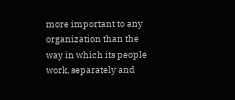more important to any organization than the way in which its people work, separately and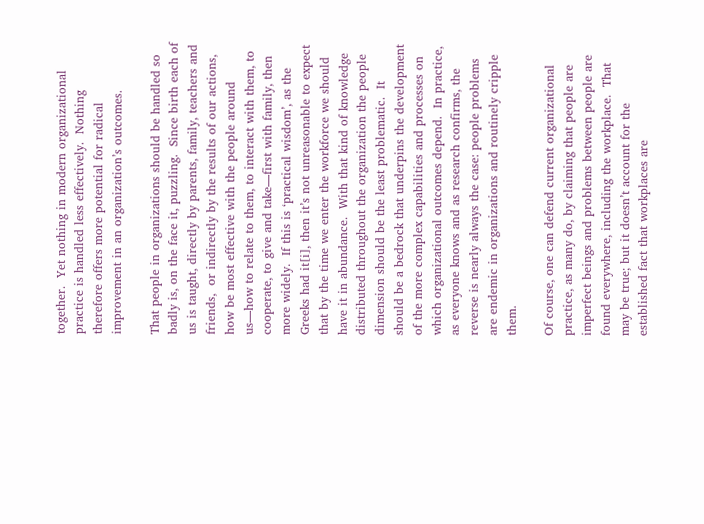together.  Yet nothing in modern organizational practice is handled less effectively.  Nothing therefore offers more potential for radical improvement in an organization’s outcomes.

That people in organizations should be handled so badly is, on the face it, puzzling.  Since birth each of us is taught, directly by parents, family, teachers and friends,  or indirectly by the results of our actions, how be most effective with the people around us—how to relate to them, to interact with them, to cooperate, to give and take—first with family, then more widely.  If this is ‘practical wisdom’, as the Greeks had it[i], then it’s not unreasonable to expect that by the time we enter the workforce we should have it in abundance.  With that kind of knowledge distributed throughout the organization the people dimension should be the least problematic.  It should be a bedrock that underpins the development of the more complex capabilities and processes on which organizational outcomes depend.  In practice, as everyone knows and as research confirms, the reverse is nearly always the case: people problems are endemic in organizations and routinely cripple them.

Of course, one can defend current organizational practice, as many do, by claiming that people are imperfect beings and problems between people are found everywhere, including the workplace.  That may be true; but it doesn’t account for the established fact that workplaces are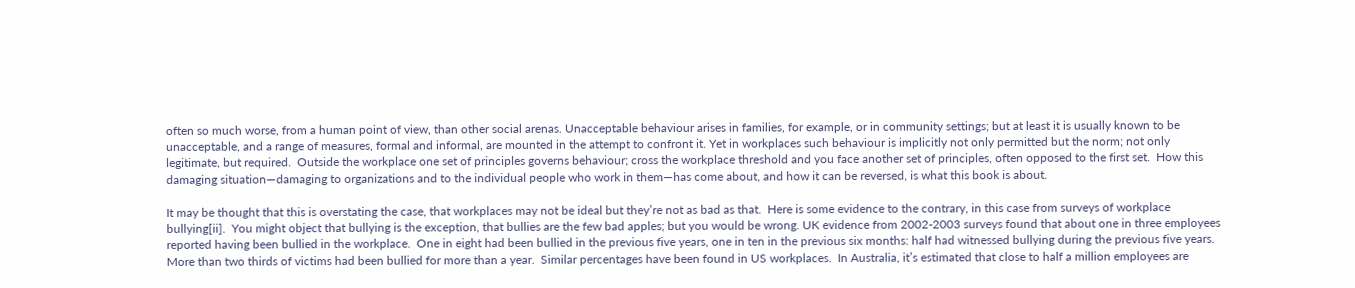often so much worse, from a human point of view, than other social arenas. Unacceptable behaviour arises in families, for example, or in community settings; but at least it is usually known to be unacceptable, and a range of measures, formal and informal, are mounted in the attempt to confront it. Yet in workplaces such behaviour is implicitly not only permitted but the norm; not only legitimate, but required.  Outside the workplace one set of principles governs behaviour; cross the workplace threshold and you face another set of principles, often opposed to the first set.  How this damaging situation—damaging to organizations and to the individual people who work in them—has come about, and how it can be reversed, is what this book is about.

It may be thought that this is overstating the case, that workplaces may not be ideal but they’re not as bad as that.  Here is some evidence to the contrary, in this case from surveys of workplace bullying[ii].  You might object that bullying is the exception, that bullies are the few bad apples; but you would be wrong. UK evidence from 2002-2003 surveys found that about one in three employees reported having been bullied in the workplace.  One in eight had been bullied in the previous five years, one in ten in the previous six months: half had witnessed bullying during the previous five years.  More than two thirds of victims had been bullied for more than a year.  Similar percentages have been found in US workplaces.  In Australia, it’s estimated that close to half a million employees are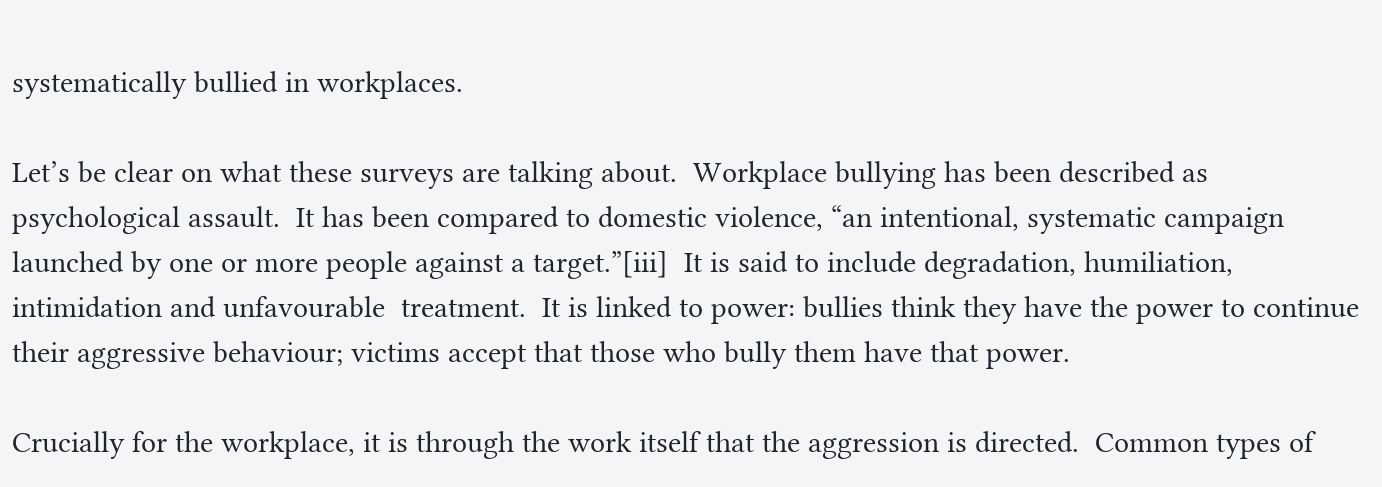systematically bullied in workplaces.

Let’s be clear on what these surveys are talking about.  Workplace bullying has been described as psychological assault.  It has been compared to domestic violence, “an intentional, systematic campaign launched by one or more people against a target.”[iii]  It is said to include degradation, humiliation, intimidation and unfavourable  treatment.  It is linked to power: bullies think they have the power to continue their aggressive behaviour; victims accept that those who bully them have that power.

Crucially for the workplace, it is through the work itself that the aggression is directed.  Common types of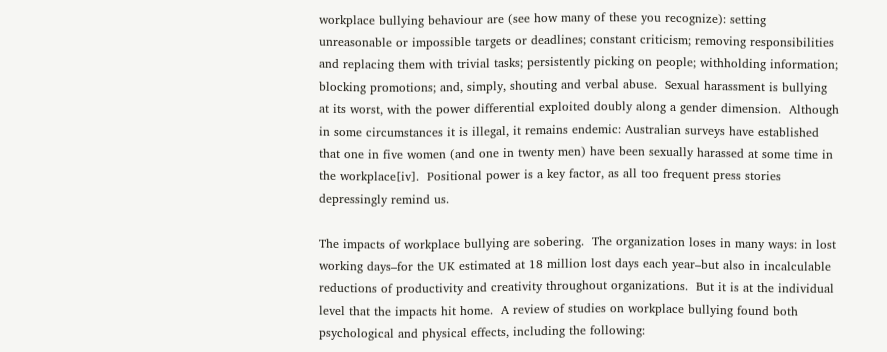workplace bullying behaviour are (see how many of these you recognize): setting unreasonable or impossible targets or deadlines; constant criticism; removing responsibilities and replacing them with trivial tasks; persistently picking on people; withholding information; blocking promotions; and, simply, shouting and verbal abuse.  Sexual harassment is bullying at its worst, with the power differential exploited doubly along a gender dimension.  Although in some circumstances it is illegal, it remains endemic: Australian surveys have established that one in five women (and one in twenty men) have been sexually harassed at some time in the workplace[iv].  Positional power is a key factor, as all too frequent press stories depressingly remind us.

The impacts of workplace bullying are sobering.  The organization loses in many ways: in lost working days–for the UK estimated at 18 million lost days each year–but also in incalculable reductions of productivity and creativity throughout organizations.  But it is at the individual level that the impacts hit home.  A review of studies on workplace bullying found both psychological and physical effects, including the following: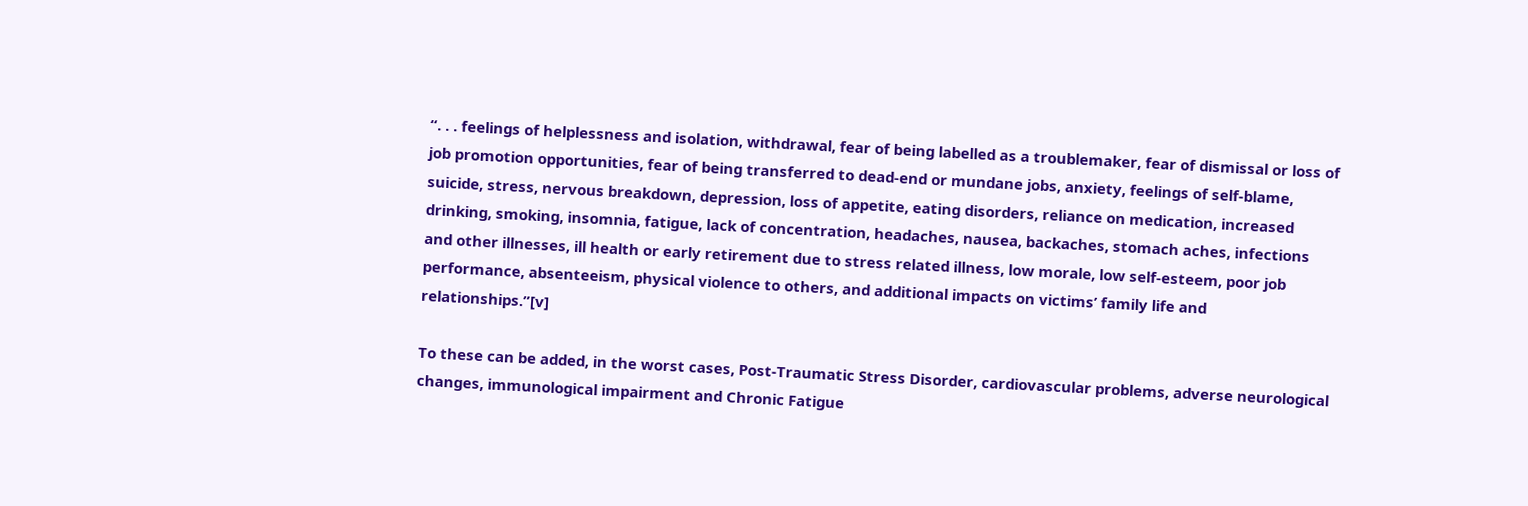“. . . feelings of helplessness and isolation, withdrawal, fear of being labelled as a troublemaker, fear of dismissal or loss of job promotion opportunities, fear of being transferred to dead-end or mundane jobs, anxiety, feelings of self-blame, suicide, stress, nervous breakdown, depression, loss of appetite, eating disorders, reliance on medication, increased drinking, smoking, insomnia, fatigue, lack of concentration, headaches, nausea, backaches, stomach aches, infections and other illnesses, ill health or early retirement due to stress related illness, low morale, low self-esteem, poor job performance, absenteeism, physical violence to others, and additional impacts on victims’ family life and relationships.”[v]

To these can be added, in the worst cases, Post-Traumatic Stress Disorder, cardiovascular problems, adverse neurological changes, immunological impairment and Chronic Fatigue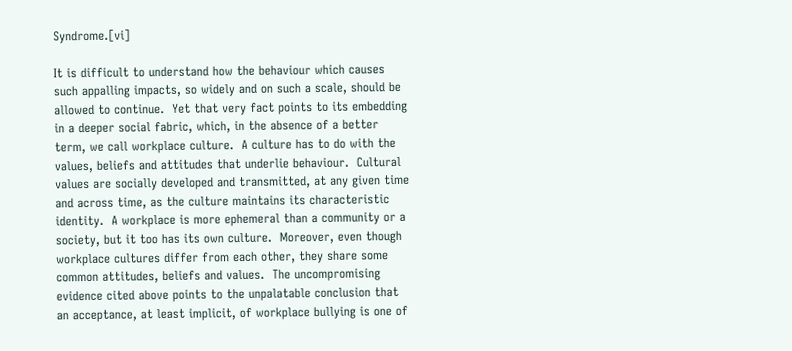Syndrome.[vi]

It is difficult to understand how the behaviour which causes such appalling impacts, so widely and on such a scale, should be allowed to continue.  Yet that very fact points to its embedding in a deeper social fabric, which, in the absence of a better term, we call workplace culture.  A culture has to do with the values, beliefs and attitudes that underlie behaviour.  Cultural values are socially developed and transmitted, at any given time and across time, as the culture maintains its characteristic identity.  A workplace is more ephemeral than a community or a society, but it too has its own culture.  Moreover, even though workplace cultures differ from each other, they share some common attitudes, beliefs and values.  The uncompromising evidence cited above points to the unpalatable conclusion that an acceptance, at least implicit, of workplace bullying is one of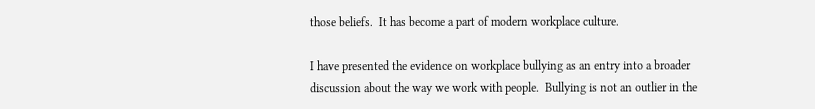those beliefs.  It has become a part of modern workplace culture.

I have presented the evidence on workplace bullying as an entry into a broader discussion about the way we work with people.  Bullying is not an outlier in the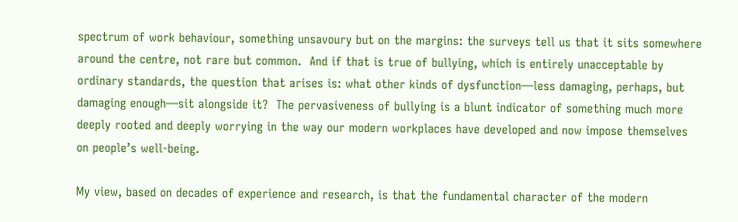spectrum of work behaviour, something unsavoury but on the margins: the surveys tell us that it sits somewhere around the centre, not rare but common.  And if that is true of bullying, which is entirely unacceptable by ordinary standards, the question that arises is: what other kinds of dysfunction—less damaging, perhaps, but damaging enough—sit alongside it?  The pervasiveness of bullying is a blunt indicator of something much more deeply rooted and deeply worrying in the way our modern workplaces have developed and now impose themselves on people’s well-being.

My view, based on decades of experience and research, is that the fundamental character of the modern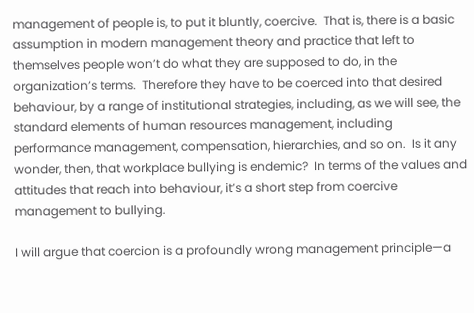management of people is, to put it bluntly, coercive.  That is, there is a basic assumption in modern management theory and practice that left to themselves people won’t do what they are supposed to do, in the organization’s terms.  Therefore they have to be coerced into that desired behaviour, by a range of institutional strategies, including, as we will see, the standard elements of human resources management, including performance management, compensation, hierarchies, and so on.  Is it any wonder, then, that workplace bullying is endemic?  In terms of the values and attitudes that reach into behaviour, it’s a short step from coercive management to bullying.

I will argue that coercion is a profoundly wrong management principle—a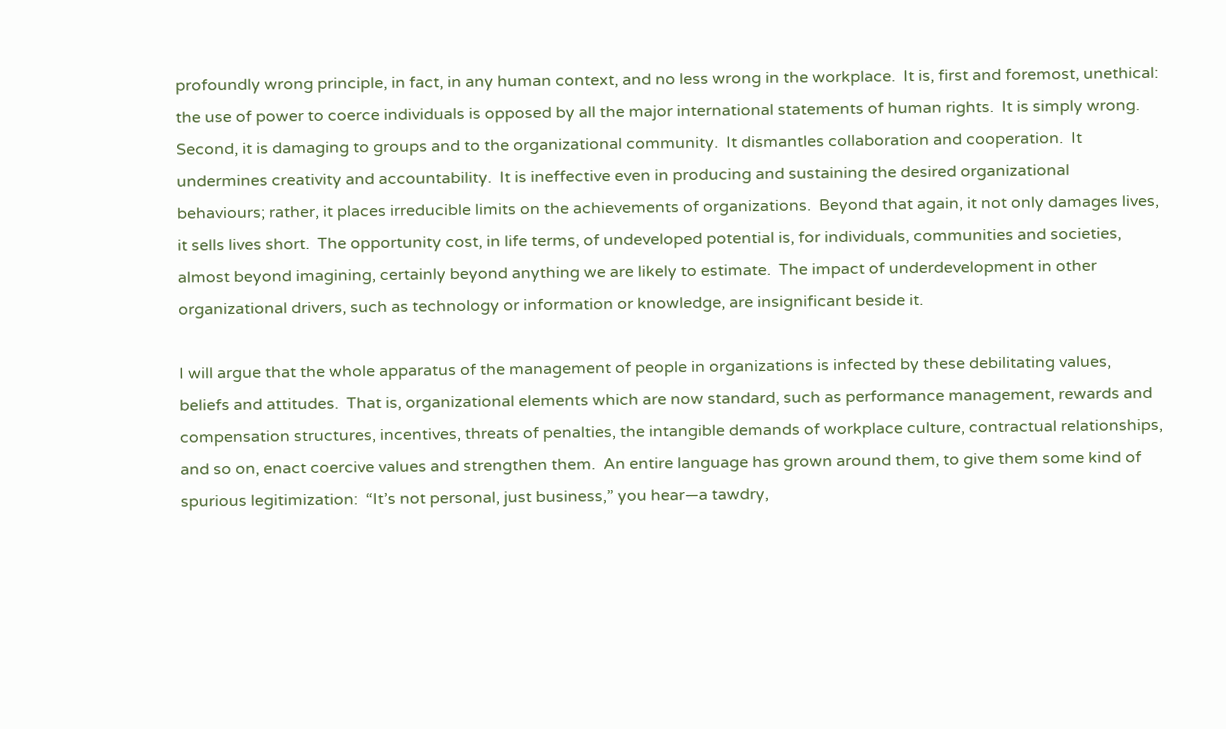profoundly wrong principle, in fact, in any human context, and no less wrong in the workplace.  It is, first and foremost, unethical: the use of power to coerce individuals is opposed by all the major international statements of human rights.  It is simply wrong. Second, it is damaging to groups and to the organizational community.  It dismantles collaboration and cooperation.  It undermines creativity and accountability.  It is ineffective even in producing and sustaining the desired organizational behaviours; rather, it places irreducible limits on the achievements of organizations.  Beyond that again, it not only damages lives, it sells lives short.  The opportunity cost, in life terms, of undeveloped potential is, for individuals, communities and societies, almost beyond imagining, certainly beyond anything we are likely to estimate.  The impact of underdevelopment in other organizational drivers, such as technology or information or knowledge, are insignificant beside it.

I will argue that the whole apparatus of the management of people in organizations is infected by these debilitating values, beliefs and attitudes.  That is, organizational elements which are now standard, such as performance management, rewards and compensation structures, incentives, threats of penalties, the intangible demands of workplace culture, contractual relationships, and so on, enact coercive values and strengthen them.  An entire language has grown around them, to give them some kind of spurious legitimization:  “It’s not personal, just business,” you hear—a tawdry,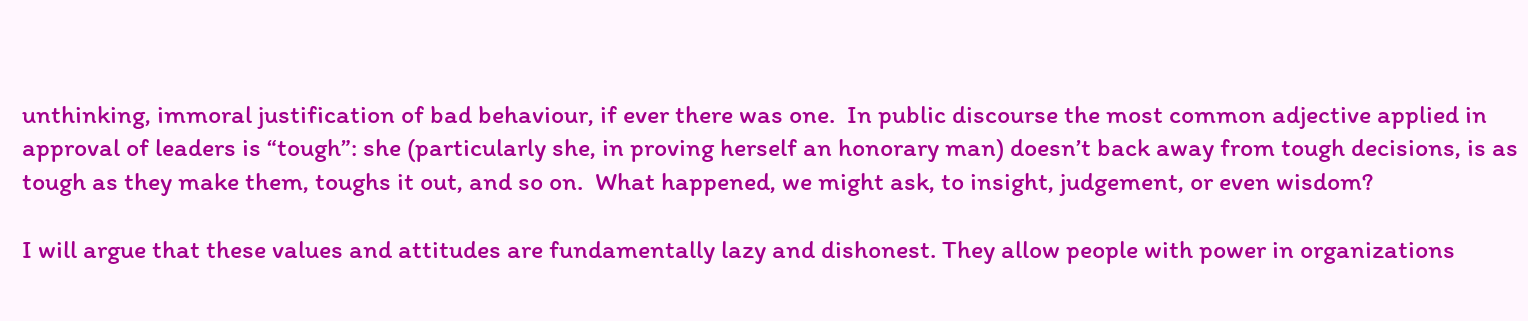unthinking, immoral justification of bad behaviour, if ever there was one.  In public discourse the most common adjective applied in approval of leaders is “tough”: she (particularly she, in proving herself an honorary man) doesn’t back away from tough decisions, is as tough as they make them, toughs it out, and so on.  What happened, we might ask, to insight, judgement, or even wisdom?

I will argue that these values and attitudes are fundamentally lazy and dishonest. They allow people with power in organizations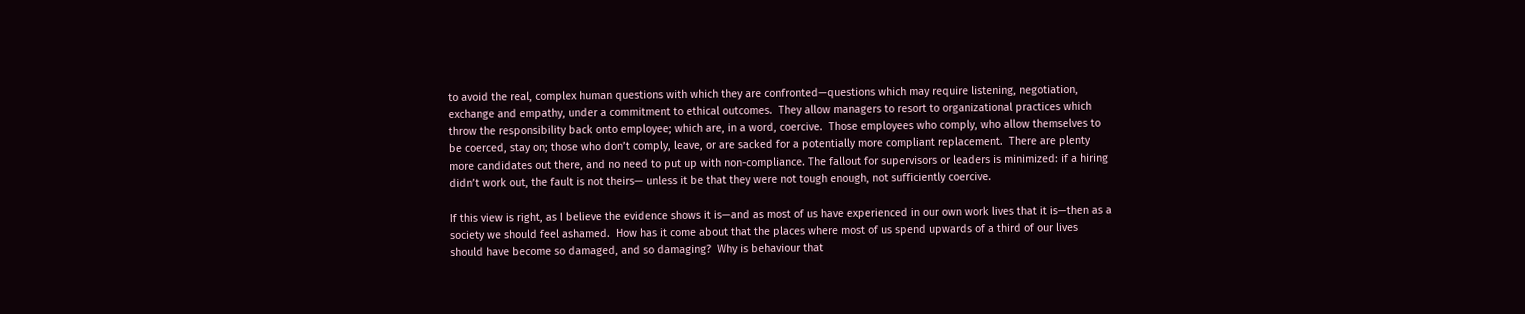to avoid the real, complex human questions with which they are confronted—questions which may require listening, negotiation, exchange and empathy, under a commitment to ethical outcomes.  They allow managers to resort to organizational practices which throw the responsibility back onto employee; which are, in a word, coercive.  Those employees who comply, who allow themselves to be coerced, stay on; those who don’t comply, leave, or are sacked for a potentially more compliant replacement.  There are plenty more candidates out there, and no need to put up with non-compliance. The fallout for supervisors or leaders is minimized: if a hiring didn’t work out, the fault is not theirs— unless it be that they were not tough enough, not sufficiently coercive.

If this view is right, as I believe the evidence shows it is—and as most of us have experienced in our own work lives that it is—then as a society we should feel ashamed.  How has it come about that the places where most of us spend upwards of a third of our lives should have become so damaged, and so damaging?  Why is behaviour that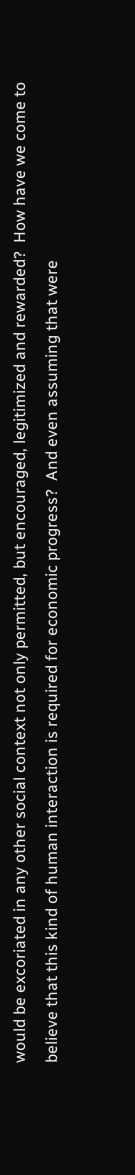would be excoriated in any other social context not only permitted, but encouraged, legitimized and rewarded?  How have we come to believe that this kind of human interaction is required for economic progress?  And even assuming that were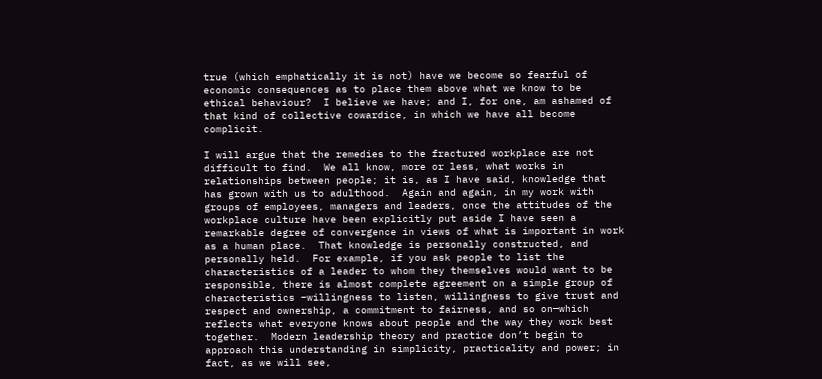true (which emphatically it is not) have we become so fearful of economic consequences as to place them above what we know to be ethical behaviour?  I believe we have; and I, for one, am ashamed of that kind of collective cowardice, in which we have all become complicit.

I will argue that the remedies to the fractured workplace are not difficult to find.  We all know, more or less, what works in relationships between people; it is, as I have said, knowledge that has grown with us to adulthood.  Again and again, in my work with groups of employees, managers and leaders, once the attitudes of the workplace culture have been explicitly put aside I have seen a remarkable degree of convergence in views of what is important in work as a human place.  That knowledge is personally constructed, and personally held.  For example, if you ask people to list the characteristics of a leader to whom they themselves would want to be responsible, there is almost complete agreement on a simple group of characteristics –willingness to listen, willingness to give trust and respect and ownership, a commitment to fairness, and so on—which reflects what everyone knows about people and the way they work best together.  Modern leadership theory and practice don’t begin to approach this understanding in simplicity, practicality and power; in fact, as we will see,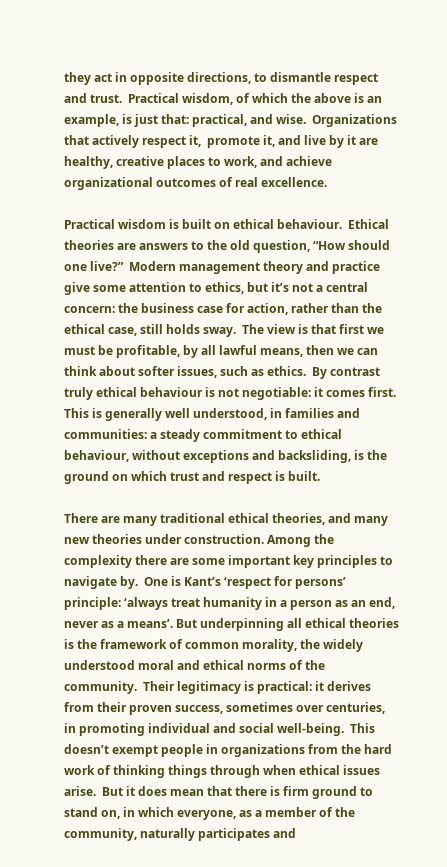they act in opposite directions, to dismantle respect and trust.  Practical wisdom, of which the above is an example, is just that: practical, and wise.  Organizations that actively respect it,  promote it, and live by it are healthy, creative places to work, and achieve organizational outcomes of real excellence.

Practical wisdom is built on ethical behaviour.  Ethical theories are answers to the old question, “How should one live?”  Modern management theory and practice give some attention to ethics, but it’s not a central concern: the business case for action, rather than the ethical case, still holds sway.  The view is that first we must be profitable, by all lawful means, then we can think about softer issues, such as ethics.  By contrast truly ethical behaviour is not negotiable: it comes first.   This is generally well understood, in families and communities: a steady commitment to ethical behaviour, without exceptions and backsliding, is the ground on which trust and respect is built.

There are many traditional ethical theories, and many new theories under construction. Among the complexity there are some important key principles to navigate by.  One is Kant’s ‘respect for persons’ principle: ‘always treat humanity in a person as an end, never as a means’. But underpinning all ethical theories is the framework of common morality, the widely understood moral and ethical norms of the community.  Their legitimacy is practical: it derives from their proven success, sometimes over centuries, in promoting individual and social well-being.  This doesn’t exempt people in organizations from the hard work of thinking things through when ethical issues arise.  But it does mean that there is firm ground to stand on, in which everyone, as a member of the community, naturally participates and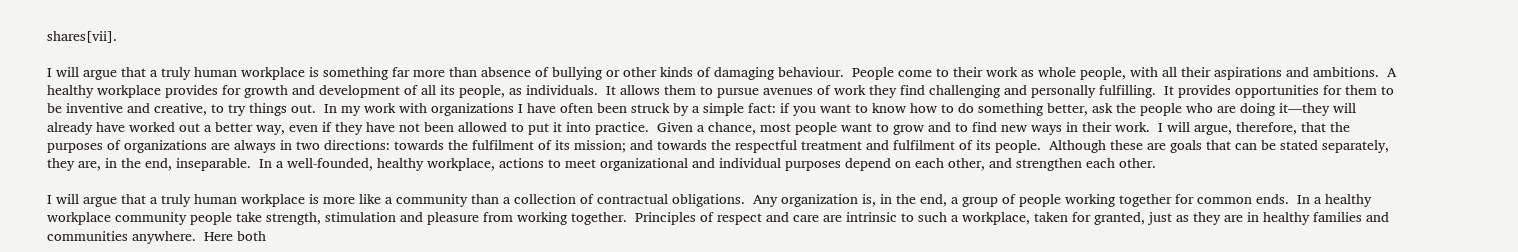shares[vii].

I will argue that a truly human workplace is something far more than absence of bullying or other kinds of damaging behaviour.  People come to their work as whole people, with all their aspirations and ambitions.  A healthy workplace provides for growth and development of all its people, as individuals.  It allows them to pursue avenues of work they find challenging and personally fulfilling.  It provides opportunities for them to be inventive and creative, to try things out.  In my work with organizations I have often been struck by a simple fact: if you want to know how to do something better, ask the people who are doing it—they will already have worked out a better way, even if they have not been allowed to put it into practice.  Given a chance, most people want to grow and to find new ways in their work.  I will argue, therefore, that the purposes of organizations are always in two directions: towards the fulfilment of its mission; and towards the respectful treatment and fulfilment of its people.  Although these are goals that can be stated separately, they are, in the end, inseparable.  In a well-founded, healthy workplace, actions to meet organizational and individual purposes depend on each other, and strengthen each other.

I will argue that a truly human workplace is more like a community than a collection of contractual obligations.  Any organization is, in the end, a group of people working together for common ends.  In a healthy workplace community people take strength, stimulation and pleasure from working together.  Principles of respect and care are intrinsic to such a workplace, taken for granted, just as they are in healthy families and communities anywhere.  Here both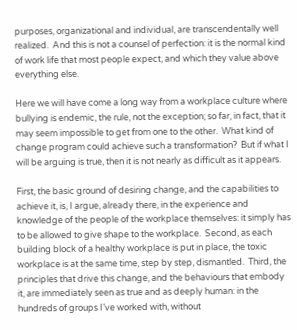purposes, organizational and individual, are transcendentally well realized.  And this is not a counsel of perfection: it is the normal kind of work life that most people expect, and which they value above everything else.

Here we will have come a long way from a workplace culture where bullying is endemic, the rule, not the exception; so far, in fact, that it may seem impossible to get from one to the other.  What kind of change program could achieve such a transformation?  But if what I will be arguing is true, then it is not nearly as difficult as it appears.

First, the basic ground of desiring change, and the capabilities to achieve it, is, I argue, already there, in the experience and knowledge of the people of the workplace themselves: it simply has to be allowed to give shape to the workplace.  Second, as each building block of a healthy workplace is put in place, the toxic workplace is at the same time, step by step, dismantled.  Third, the principles that drive this change, and the behaviours that embody it, are immediately seen as true and as deeply human: in the hundreds of groups I’ve worked with, without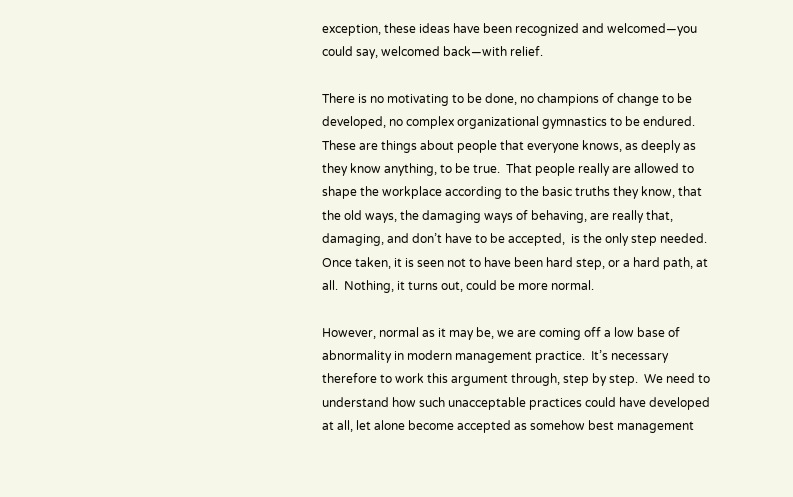exception, these ideas have been recognized and welcomed—you could say, welcomed back—with relief.

There is no motivating to be done, no champions of change to be developed, no complex organizational gymnastics to be endured.  These are things about people that everyone knows, as deeply as they know anything, to be true.  That people really are allowed to shape the workplace according to the basic truths they know, that the old ways, the damaging ways of behaving, are really that, damaging, and don’t have to be accepted,  is the only step needed.  Once taken, it is seen not to have been hard step, or a hard path, at all.  Nothing, it turns out, could be more normal.

However, normal as it may be, we are coming off a low base of abnormality in modern management practice.  It’s necessary therefore to work this argument through, step by step.  We need to understand how such unacceptable practices could have developed at all, let alone become accepted as somehow best management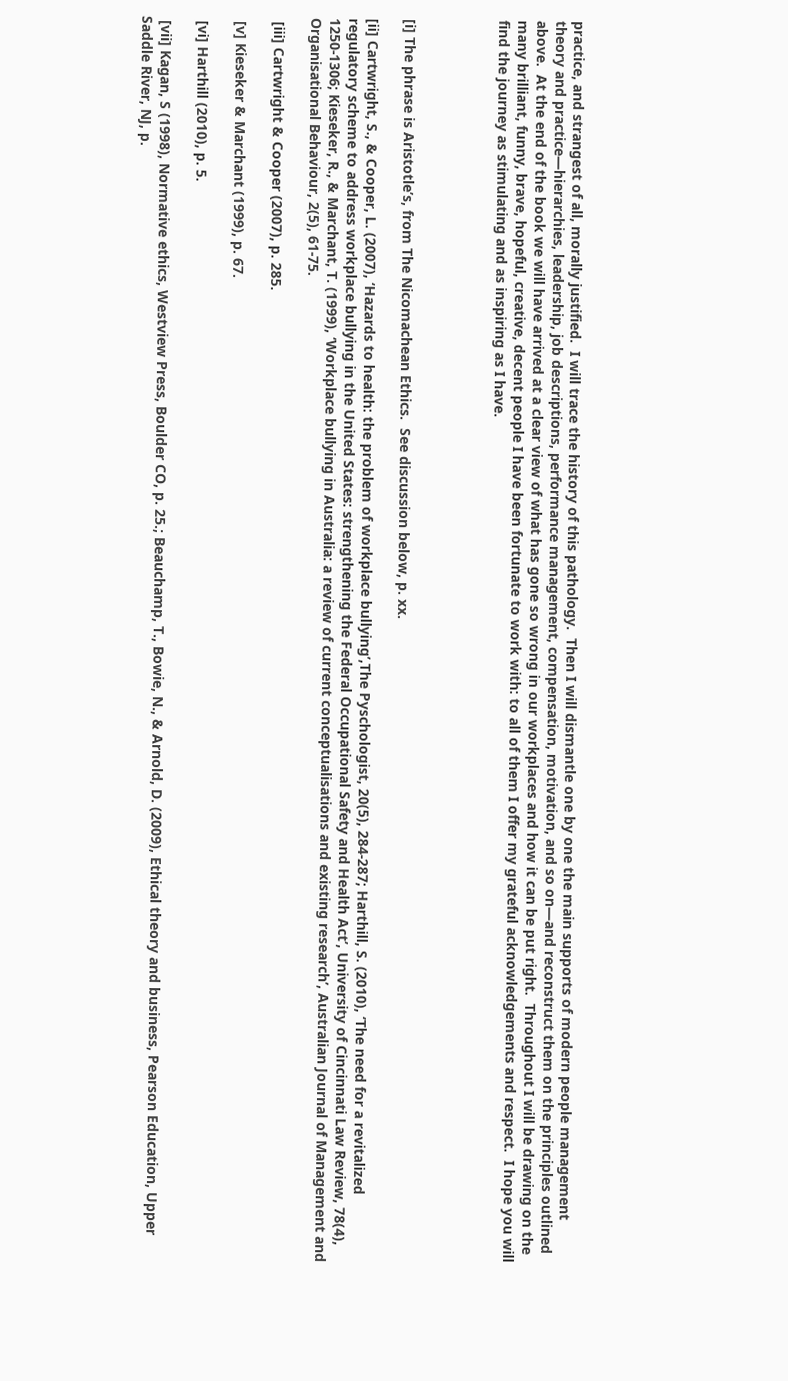practice, and strangest of all, morally justified.  I will trace the history of this pathology.  Then I will dismantle one by one the main supports of modern people management theory and practice—hierarchies, leadership, job descriptions, performance management, compensation, motivation, and so on—and reconstruct them on the principles outlined above.  At the end of the book we will have arrived at a clear view of what has gone so wrong in our workplaces and how it can be put right.  Throughout I will be drawing on the many brilliant, funny, brave, hopeful, creative, decent people I have been fortunate to work with: to all of them I offer my grateful acknowledgements and respect.  I hope you will find the journey as stimulating and as inspiring as I have.




[i] The phrase is Aristotle’s, from The Nicomachean Ethics.  See discussion below, p. xx.

[ii] Cartwright, S., & Cooper, L. (2007), ‘Hazards to health: the problem of workplace bullying’,The Pyschologist, 20(5), 284-287; Harthill, S. (2010), ‘The need for a revitalized regulatory scheme to address workplace bullying in the United States: strengthening the Federal Occupational Safety and Health Act’, University of Cincinnati Law Review, 78(4), 1250-1306; Kieseker, R., & Marchant, T. (1999), ‘Workplace bullying in Australia: a review of current conceptualisations and existing research’, Australian Journal of Management and Organisational Behaviour, 2(5), 61-75.

 [iii] Cartwright & Cooper (2007), p. 285.

 [v] Kieseker & Marchant (1999), p. 67.

 [vi] Harthill (2010), p. 5.

 [vii] Kagan, S (1998), Normative ethics, Westview Press, Boulder CO, p. 25.; Beauchamp, T., Bowie, N., & Arnold, D. (2009), Ethical theory and business, Pearson Education, Upper Saddle River, NJ, p.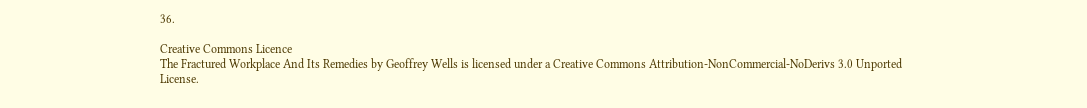36.

Creative Commons Licence
The Fractured Workplace And Its Remedies by Geoffrey Wells is licensed under a Creative Commons Attribution-NonCommercial-NoDerivs 3.0 Unported License.